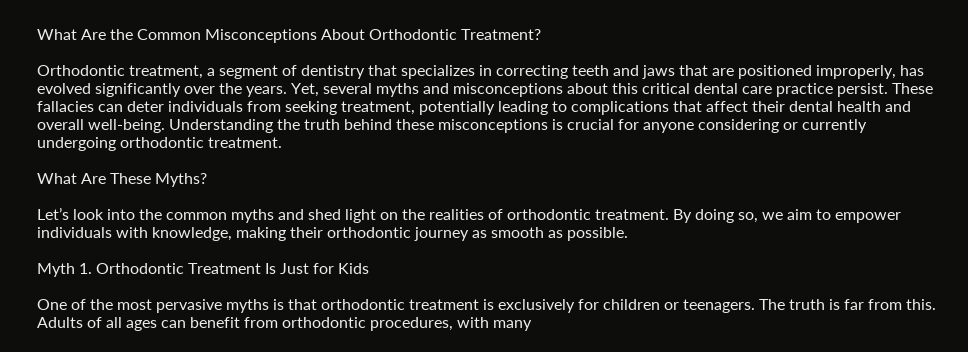What Are the Common Misconceptions About Orthodontic Treatment?

Orthodontic treatment, a segment of dentistry that specializes in correcting teeth and jaws that are positioned improperly, has evolved significantly over the years. Yet, several myths and misconceptions about this critical dental care practice persist. These fallacies can deter individuals from seeking treatment, potentially leading to complications that affect their dental health and overall well-being. Understanding the truth behind these misconceptions is crucial for anyone considering or currently undergoing orthodontic treatment.

What Are These Myths?

Let’s look into the common myths and shed light on the realities of orthodontic treatment. By doing so, we aim to empower individuals with knowledge, making their orthodontic journey as smooth as possible.

Myth 1. Orthodontic Treatment Is Just for Kids

One of the most pervasive myths is that orthodontic treatment is exclusively for children or teenagers. The truth is far from this. Adults of all ages can benefit from orthodontic procedures, with many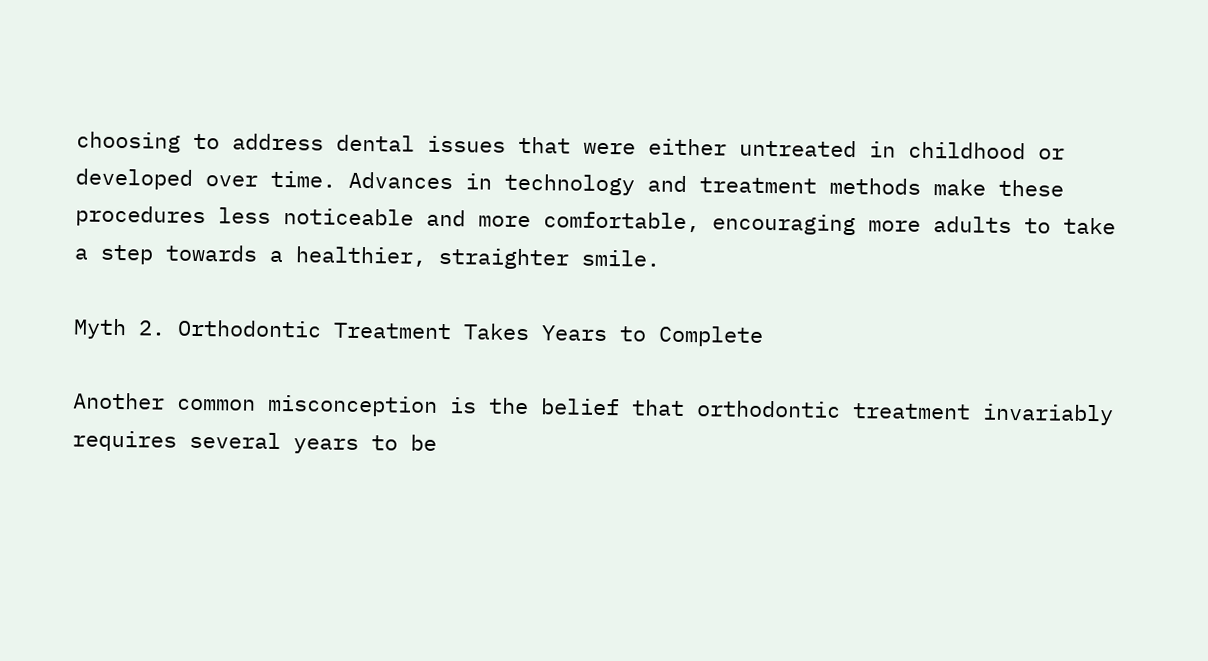choosing to address dental issues that were either untreated in childhood or developed over time. Advances in technology and treatment methods make these procedures less noticeable and more comfortable, encouraging more adults to take a step towards a healthier, straighter smile.

Myth 2. Orthodontic Treatment Takes Years to Complete

Another common misconception is the belief that orthodontic treatment invariably requires several years to be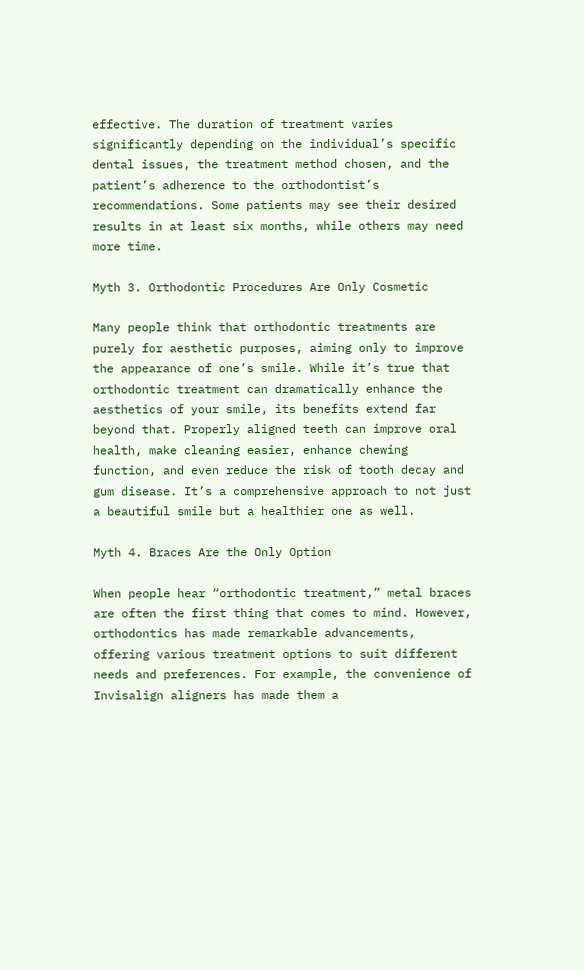effective. The duration of treatment varies significantly depending on the individual’s specific dental issues, the treatment method chosen, and the patient’s adherence to the orthodontist’s recommendations. Some patients may see their desired results in at least six months, while others may need more time.

Myth 3. Orthodontic Procedures Are Only Cosmetic

Many people think that orthodontic treatments are purely for aesthetic purposes, aiming only to improve the appearance of one’s smile. While it’s true that orthodontic treatment can dramatically enhance the aesthetics of your smile, its benefits extend far beyond that. Properly aligned teeth can improve oral health, make cleaning easier, enhance chewing function, and even reduce the risk of tooth decay and gum disease. It’s a comprehensive approach to not just a beautiful smile but a healthier one as well.

Myth 4. Braces Are the Only Option

When people hear “orthodontic treatment,” metal braces are often the first thing that comes to mind. However, orthodontics has made remarkable advancements, offering various treatment options to suit different needs and preferences. For example, the convenience of Invisalign aligners has made them a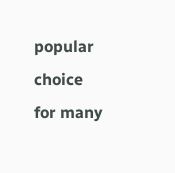popular choice for many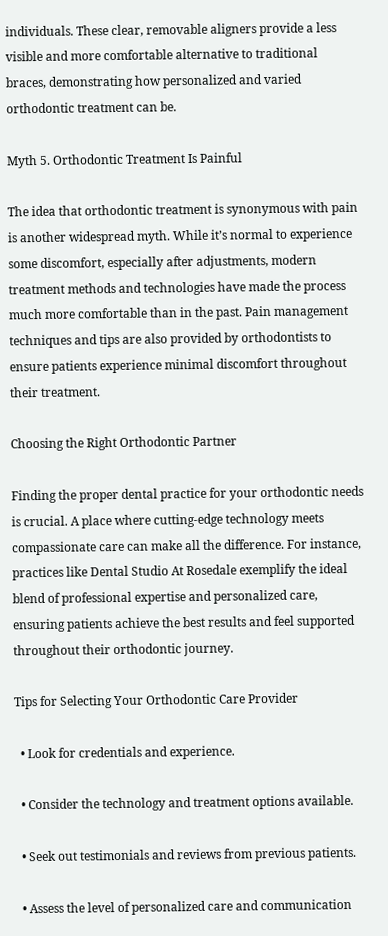individuals. These clear, removable aligners provide a less visible and more comfortable alternative to traditional braces, demonstrating how personalized and varied orthodontic treatment can be.

Myth 5. Orthodontic Treatment Is Painful

The idea that orthodontic treatment is synonymous with pain is another widespread myth. While it’s normal to experience some discomfort, especially after adjustments, modern treatment methods and technologies have made the process much more comfortable than in the past. Pain management techniques and tips are also provided by orthodontists to ensure patients experience minimal discomfort throughout their treatment.

Choosing the Right Orthodontic Partner

Finding the proper dental practice for your orthodontic needs is crucial. A place where cutting-edge technology meets compassionate care can make all the difference. For instance, practices like Dental Studio At Rosedale exemplify the ideal blend of professional expertise and personalized care, ensuring patients achieve the best results and feel supported throughout their orthodontic journey.

Tips for Selecting Your Orthodontic Care Provider

  • Look for credentials and experience.

  • Consider the technology and treatment options available.

  • Seek out testimonials and reviews from previous patients.

  • Assess the level of personalized care and communication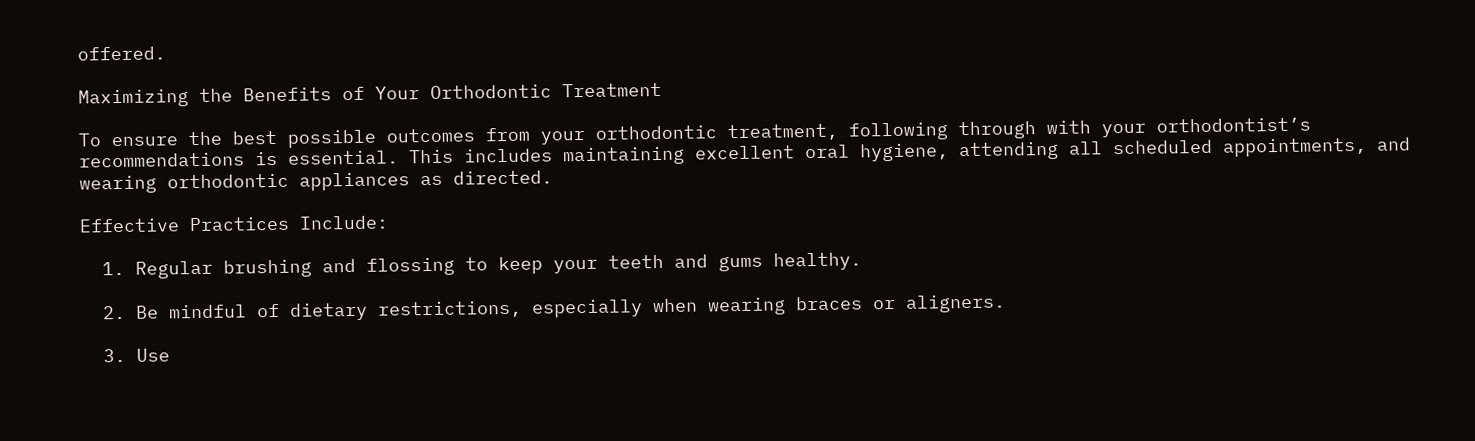offered.

Maximizing the Benefits of Your Orthodontic Treatment

To ensure the best possible outcomes from your orthodontic treatment, following through with your orthodontist’s recommendations is essential. This includes maintaining excellent oral hygiene, attending all scheduled appointments, and wearing orthodontic appliances as directed.

Effective Practices Include:

  1. Regular brushing and flossing to keep your teeth and gums healthy.

  2. Be mindful of dietary restrictions, especially when wearing braces or aligners.

  3. Use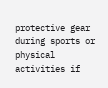protective gear during sports or physical activities if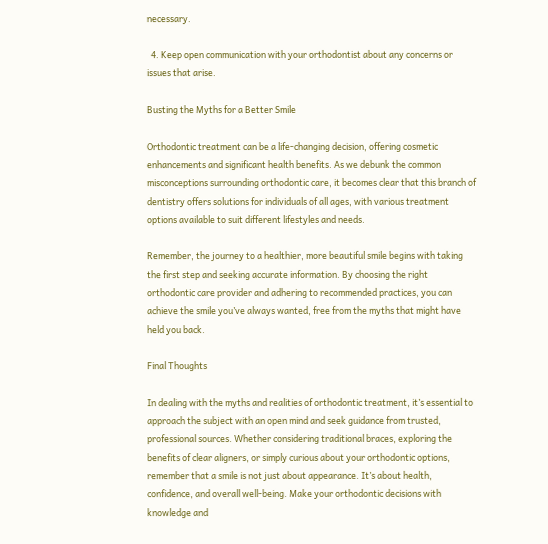necessary.

  4. Keep open communication with your orthodontist about any concerns or issues that arise.

Busting the Myths for a Better Smile

Orthodontic treatment can be a life-changing decision, offering cosmetic enhancements and significant health benefits. As we debunk the common misconceptions surrounding orthodontic care, it becomes clear that this branch of dentistry offers solutions for individuals of all ages, with various treatment options available to suit different lifestyles and needs.

Remember, the journey to a healthier, more beautiful smile begins with taking the first step and seeking accurate information. By choosing the right orthodontic care provider and adhering to recommended practices, you can achieve the smile you’ve always wanted, free from the myths that might have held you back.

Final Thoughts

In dealing with the myths and realities of orthodontic treatment, it’s essential to approach the subject with an open mind and seek guidance from trusted, professional sources. Whether considering traditional braces, exploring the benefits of clear aligners, or simply curious about your orthodontic options, remember that a smile is not just about appearance. It’s about health, confidence, and overall well-being. Make your orthodontic decisions with knowledge and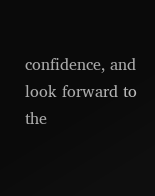confidence, and look forward to the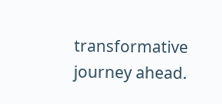transformative journey ahead.